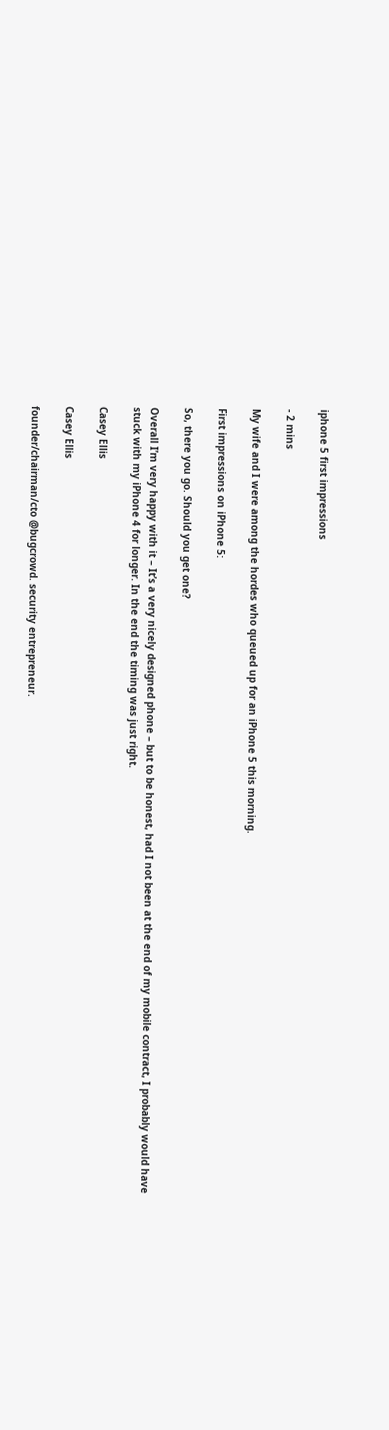iphone 5 first impressions

- 2 mins

My wife and I were among the hordes who queued up for an iPhone 5 this morning.

First impressions on iPhone 5:

So, there you go. Should you get one?

Overall I’m very happy with it – It’s a very nicely designed phone – but to be honest, had I not been at the end of my mobile contract, I probably would have stuck with my iPhone 4 for longer. In the end the timing was just right.

Casey Ellis

Casey Ellis

founder/chairman/cto @bugcrowd. security entrepreneur.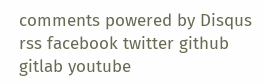comments powered by Disqus
rss facebook twitter github gitlab youtube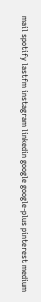mail spotify lastfm instagram linkedin google google-plus pinterest medium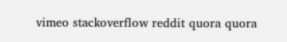vimeo stackoverflow reddit quora quora